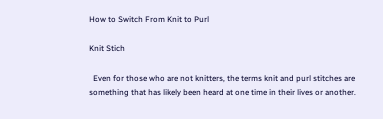How to Switch From Knit to Purl

Knit Stich

  Even for those who are not knitters, the terms knit and purl stitches are something that has likely been heard at one time in their lives or another.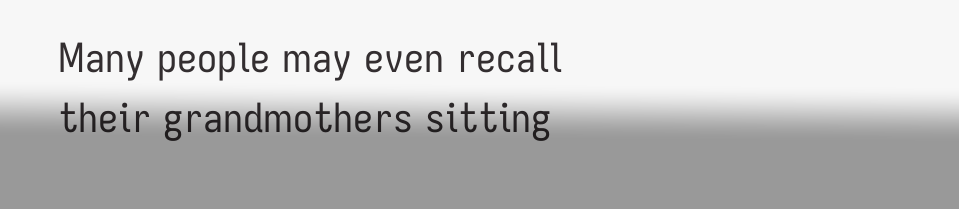Many people may even recall their grandmothers sitting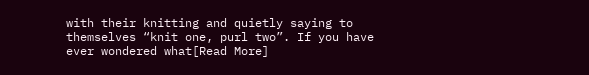with their knitting and quietly saying to themselves “knit one, purl two”. If you have ever wondered what[Read More]